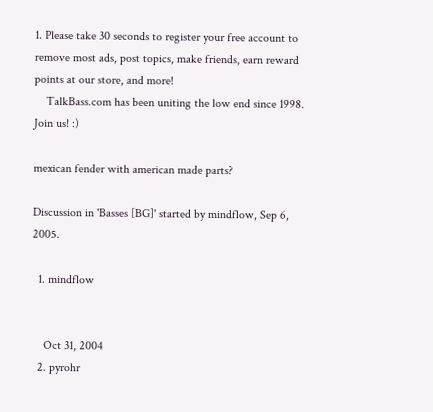1. Please take 30 seconds to register your free account to remove most ads, post topics, make friends, earn reward points at our store, and more!
    TalkBass.com has been uniting the low end since 1998.  Join us! :)

mexican fender with american made parts?

Discussion in 'Basses [BG]' started by mindflow, Sep 6, 2005.

  1. mindflow


    Oct 31, 2004
  2. pyrohr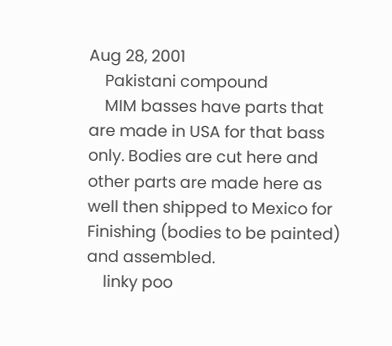Aug 28, 2001
    Pakistani compound
    MIM basses have parts that are made in USA for that bass only. Bodies are cut here and other parts are made here as well then shipped to Mexico for Finishing (bodies to be painted) and assembled.
    linky poo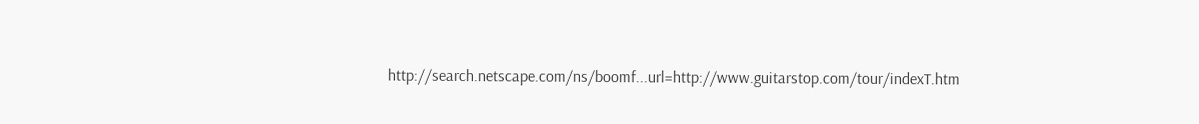http://search.netscape.com/ns/boomf...url=http://www.guitarstop.com/tour/indexT.htm